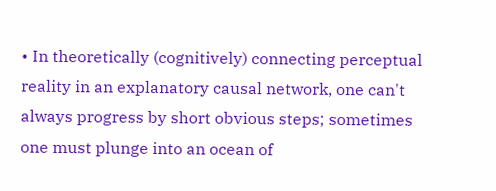• In theoretically (cognitively) connecting perceptual reality in an explanatory causal network, one can't always progress by short obvious steps; sometimes one must plunge into an ocean of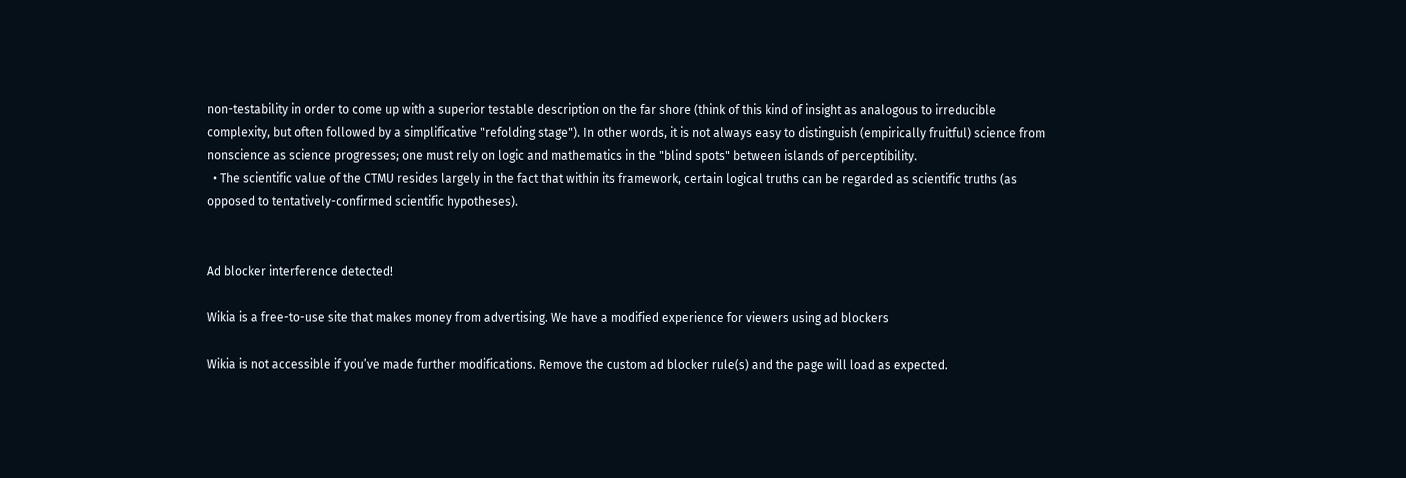non-testability in order to come up with a superior testable description on the far shore (think of this kind of insight as analogous to irreducible complexity, but often followed by a simplificative "refolding stage"). In other words, it is not always easy to distinguish (empirically fruitful) science from nonscience as science progresses; one must rely on logic and mathematics in the "blind spots" between islands of perceptibility.
  • The scientific value of the CTMU resides largely in the fact that within its framework, certain logical truths can be regarded as scientific truths (as opposed to tentatively-confirmed scientific hypotheses).


Ad blocker interference detected!

Wikia is a free-to-use site that makes money from advertising. We have a modified experience for viewers using ad blockers

Wikia is not accessible if you’ve made further modifications. Remove the custom ad blocker rule(s) and the page will load as expected.